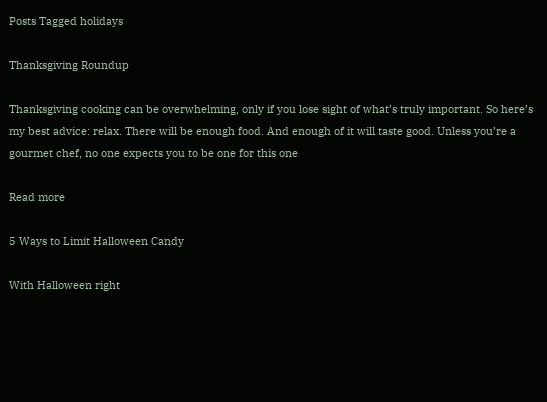Posts Tagged holidays

Thanksgiving Roundup

Thanksgiving cooking can be overwhelming, only if you lose sight of what’s truly important. So here’s my best advice: relax. There will be enough food. And enough of it will taste good. Unless you’re a gourmet chef, no one expects you to be one for this one

Read more

5 Ways to Limit Halloween Candy

With Halloween right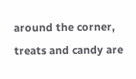around the corner, treats and candy are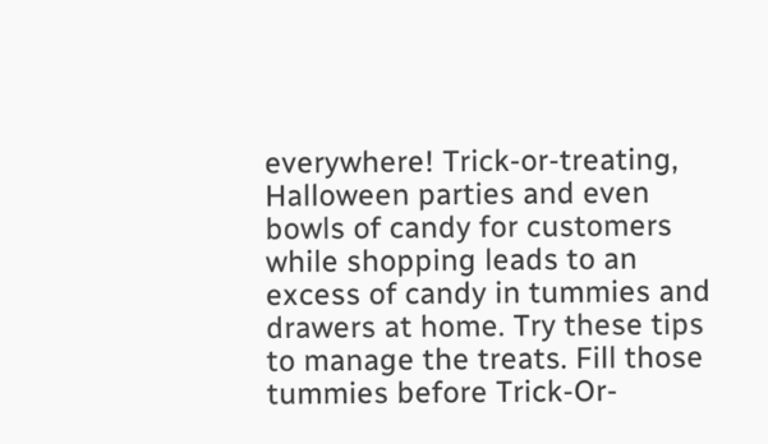everywhere! Trick-or-treating, Halloween parties and even bowls of candy for customers while shopping leads to an excess of candy in tummies and drawers at home. Try these tips to manage the treats. Fill those tummies before Trick-Or-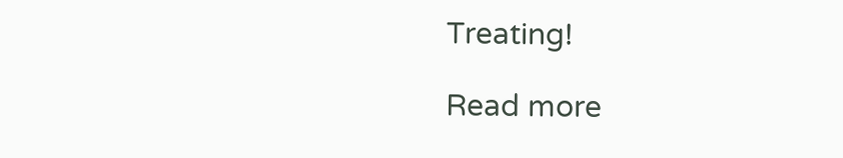Treating!

Read more